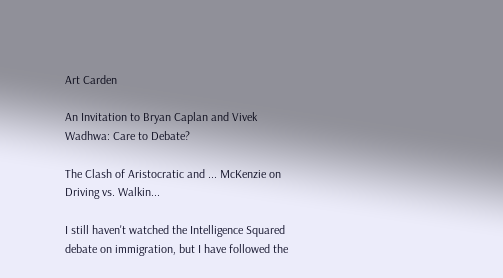Art Carden

An Invitation to Bryan Caplan and Vivek Wadhwa: Care to Debate?

The Clash of Aristocratic and ... McKenzie on Driving vs. Walkin...

I still haven't watched the Intelligence Squared debate on immigration, but I have followed the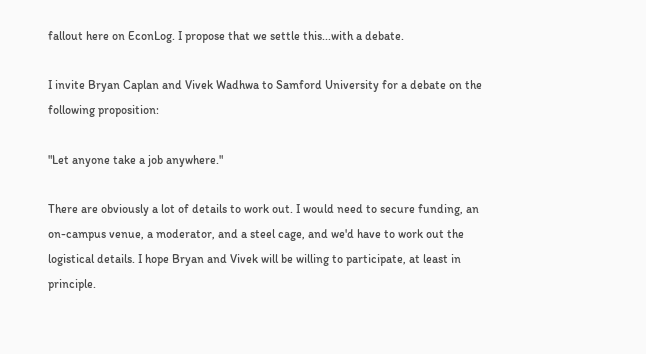fallout here on EconLog. I propose that we settle this...with a debate.

I invite Bryan Caplan and Vivek Wadhwa to Samford University for a debate on the following proposition:

"Let anyone take a job anywhere."

There are obviously a lot of details to work out. I would need to secure funding, an on-campus venue, a moderator, and a steel cage, and we'd have to work out the logistical details. I hope Bryan and Vivek will be willing to participate, at least in principle.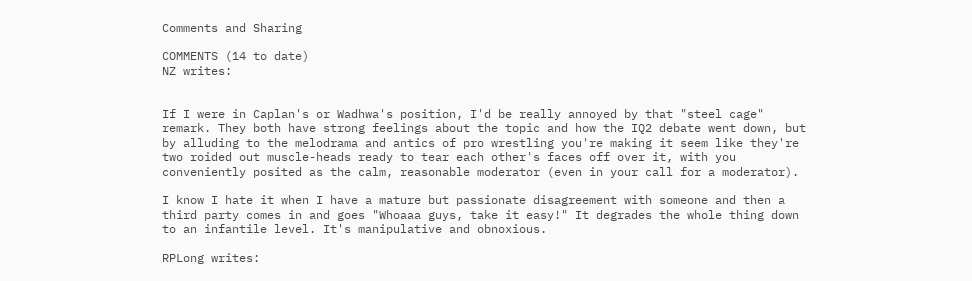Comments and Sharing

COMMENTS (14 to date)
NZ writes:


If I were in Caplan's or Wadhwa's position, I'd be really annoyed by that "steel cage" remark. They both have strong feelings about the topic and how the IQ2 debate went down, but by alluding to the melodrama and antics of pro wrestling you're making it seem like they're two roided out muscle-heads ready to tear each other's faces off over it, with you conveniently posited as the calm, reasonable moderator (even in your call for a moderator).

I know I hate it when I have a mature but passionate disagreement with someone and then a third party comes in and goes "Whoaaa guys, take it easy!" It degrades the whole thing down to an infantile level. It's manipulative and obnoxious.

RPLong writes: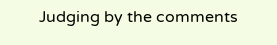Judging by the comments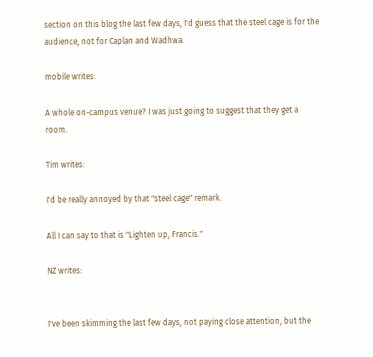section on this blog the last few days, I'd guess that the steel cage is for the audience, not for Caplan and Wadhwa.

mobile writes:

A whole on-campus venue? I was just going to suggest that they get a room.

Tim writes:

I'd be really annoyed by that "steel cage" remark.

All I can say to that is "Lighten up, Francis."

NZ writes:


I've been skimming the last few days, not paying close attention, but the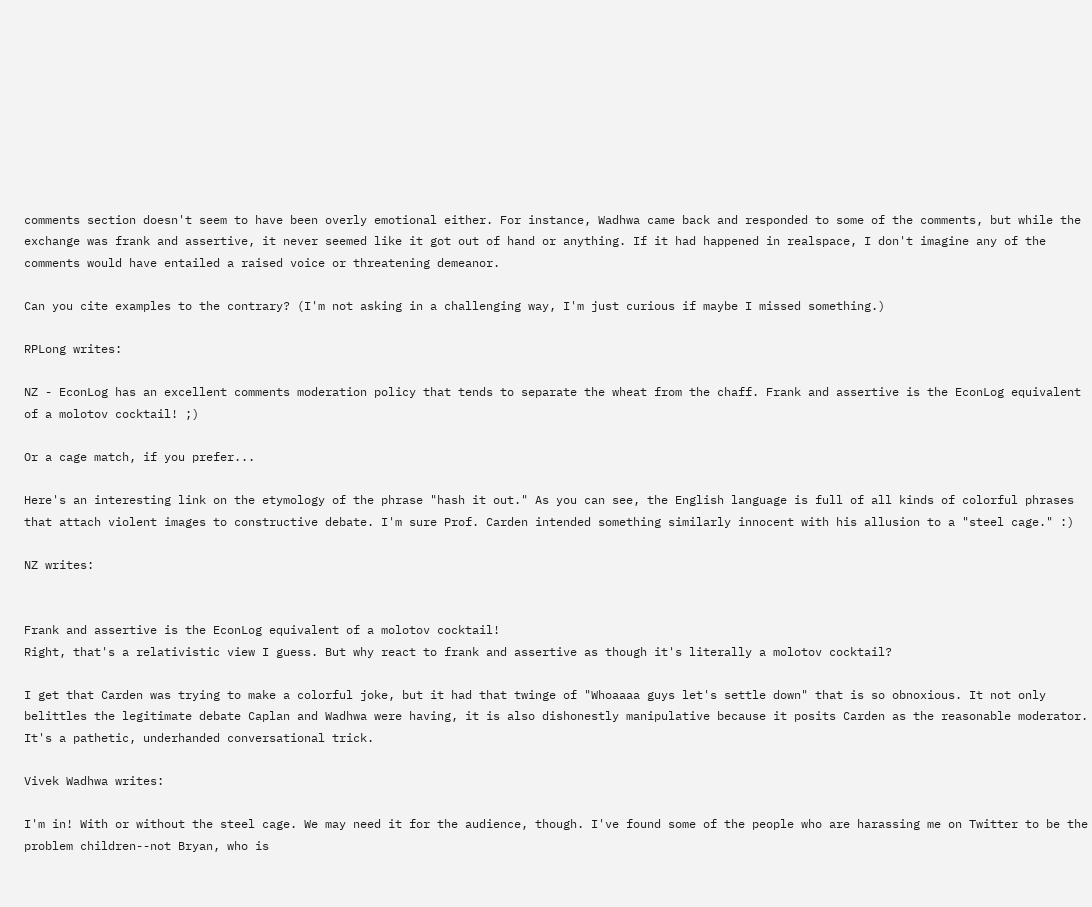comments section doesn't seem to have been overly emotional either. For instance, Wadhwa came back and responded to some of the comments, but while the exchange was frank and assertive, it never seemed like it got out of hand or anything. If it had happened in realspace, I don't imagine any of the comments would have entailed a raised voice or threatening demeanor.

Can you cite examples to the contrary? (I'm not asking in a challenging way, I'm just curious if maybe I missed something.)

RPLong writes:

NZ - EconLog has an excellent comments moderation policy that tends to separate the wheat from the chaff. Frank and assertive is the EconLog equivalent of a molotov cocktail! ;)

Or a cage match, if you prefer...

Here's an interesting link on the etymology of the phrase "hash it out." As you can see, the English language is full of all kinds of colorful phrases that attach violent images to constructive debate. I'm sure Prof. Carden intended something similarly innocent with his allusion to a "steel cage." :)

NZ writes:


Frank and assertive is the EconLog equivalent of a molotov cocktail!
Right, that's a relativistic view I guess. But why react to frank and assertive as though it's literally a molotov cocktail?

I get that Carden was trying to make a colorful joke, but it had that twinge of "Whoaaaa guys let's settle down" that is so obnoxious. It not only belittles the legitimate debate Caplan and Wadhwa were having, it is also dishonestly manipulative because it posits Carden as the reasonable moderator. It's a pathetic, underhanded conversational trick.

Vivek Wadhwa writes:

I'm in! With or without the steel cage. We may need it for the audience, though. I've found some of the people who are harassing me on Twitter to be the problem children--not Bryan, who is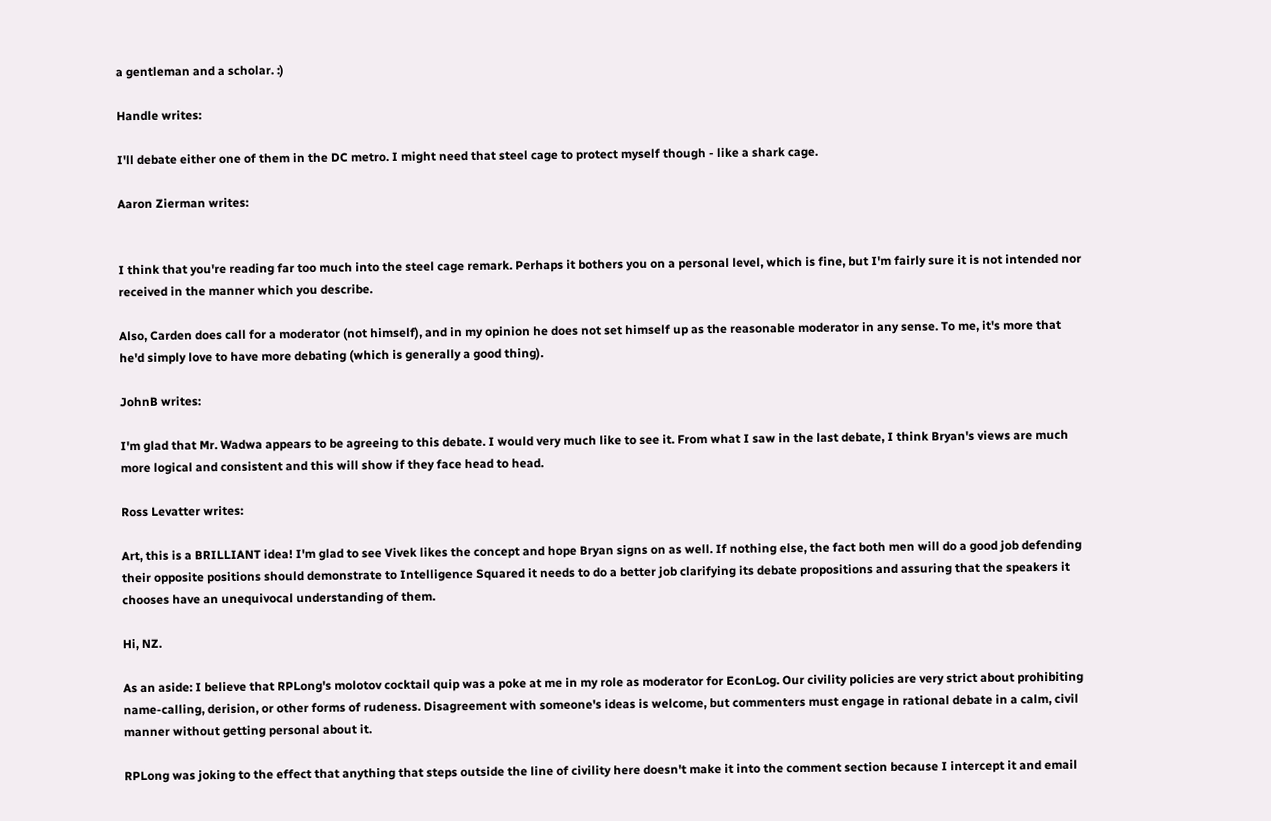a gentleman and a scholar. :)

Handle writes:

I'll debate either one of them in the DC metro. I might need that steel cage to protect myself though - like a shark cage.

Aaron Zierman writes:


I think that you're reading far too much into the steel cage remark. Perhaps it bothers you on a personal level, which is fine, but I'm fairly sure it is not intended nor received in the manner which you describe.

Also, Carden does call for a moderator (not himself), and in my opinion he does not set himself up as the reasonable moderator in any sense. To me, it's more that he'd simply love to have more debating (which is generally a good thing).

JohnB writes:

I'm glad that Mr. Wadwa appears to be agreeing to this debate. I would very much like to see it. From what I saw in the last debate, I think Bryan's views are much more logical and consistent and this will show if they face head to head.

Ross Levatter writes:

Art, this is a BRILLIANT idea! I'm glad to see Vivek likes the concept and hope Bryan signs on as well. If nothing else, the fact both men will do a good job defending their opposite positions should demonstrate to Intelligence Squared it needs to do a better job clarifying its debate propositions and assuring that the speakers it chooses have an unequivocal understanding of them.

Hi, NZ.

As an aside: I believe that RPLong's molotov cocktail quip was a poke at me in my role as moderator for EconLog. Our civility policies are very strict about prohibiting name-calling, derision, or other forms of rudeness. Disagreement with someone's ideas is welcome, but commenters must engage in rational debate in a calm, civil manner without getting personal about it.

RPLong was joking to the effect that anything that steps outside the line of civility here doesn't make it into the comment section because I intercept it and email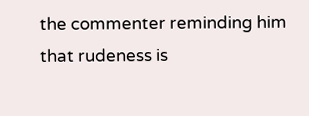the commenter reminding him that rudeness is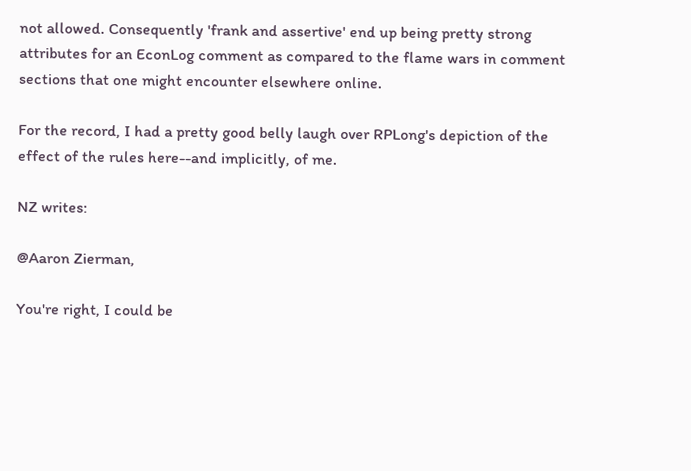not allowed. Consequently 'frank and assertive' end up being pretty strong attributes for an EconLog comment as compared to the flame wars in comment sections that one might encounter elsewhere online.

For the record, I had a pretty good belly laugh over RPLong's depiction of the effect of the rules here--and implicitly, of me.

NZ writes:

@Aaron Zierman,

You're right, I could be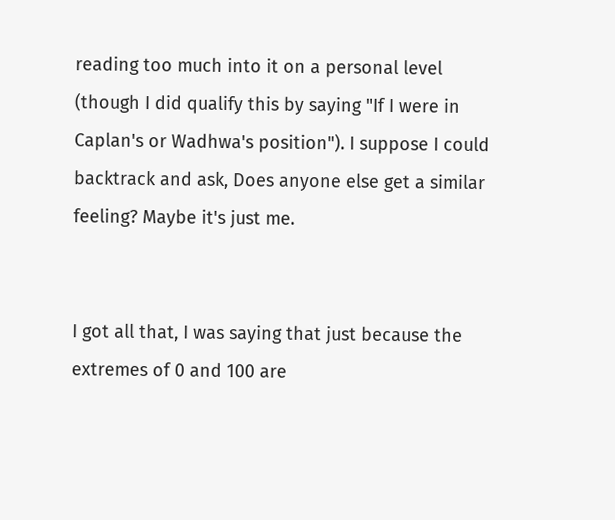reading too much into it on a personal level (though I did qualify this by saying "If I were in Caplan's or Wadhwa's position"). I suppose I could backtrack and ask, Does anyone else get a similar feeling? Maybe it's just me.


I got all that, I was saying that just because the extremes of 0 and 100 are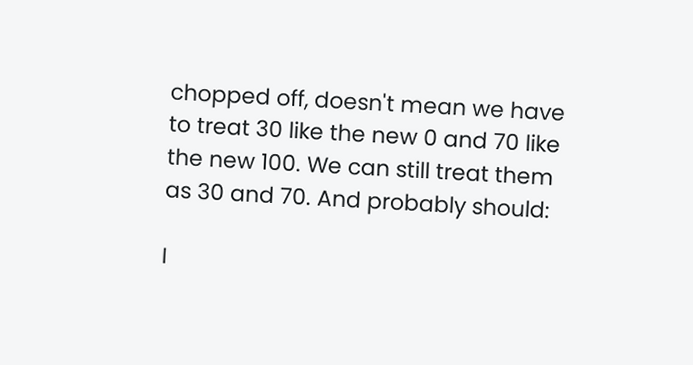chopped off, doesn't mean we have to treat 30 like the new 0 and 70 like the new 100. We can still treat them as 30 and 70. And probably should:

I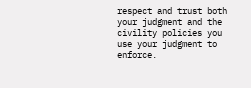respect and trust both your judgment and the civility policies you use your judgment to enforce.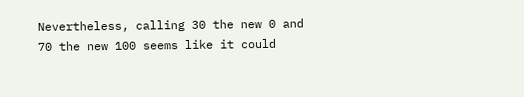Nevertheless, calling 30 the new 0 and 70 the new 100 seems like it could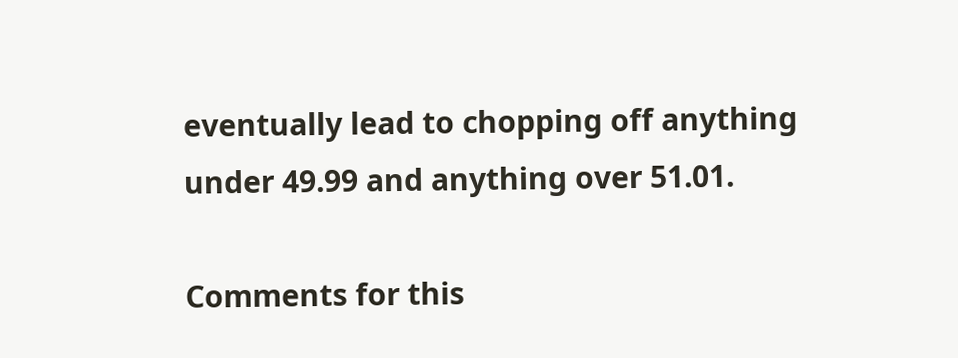eventually lead to chopping off anything under 49.99 and anything over 51.01.

Comments for this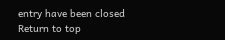entry have been closed
Return to top